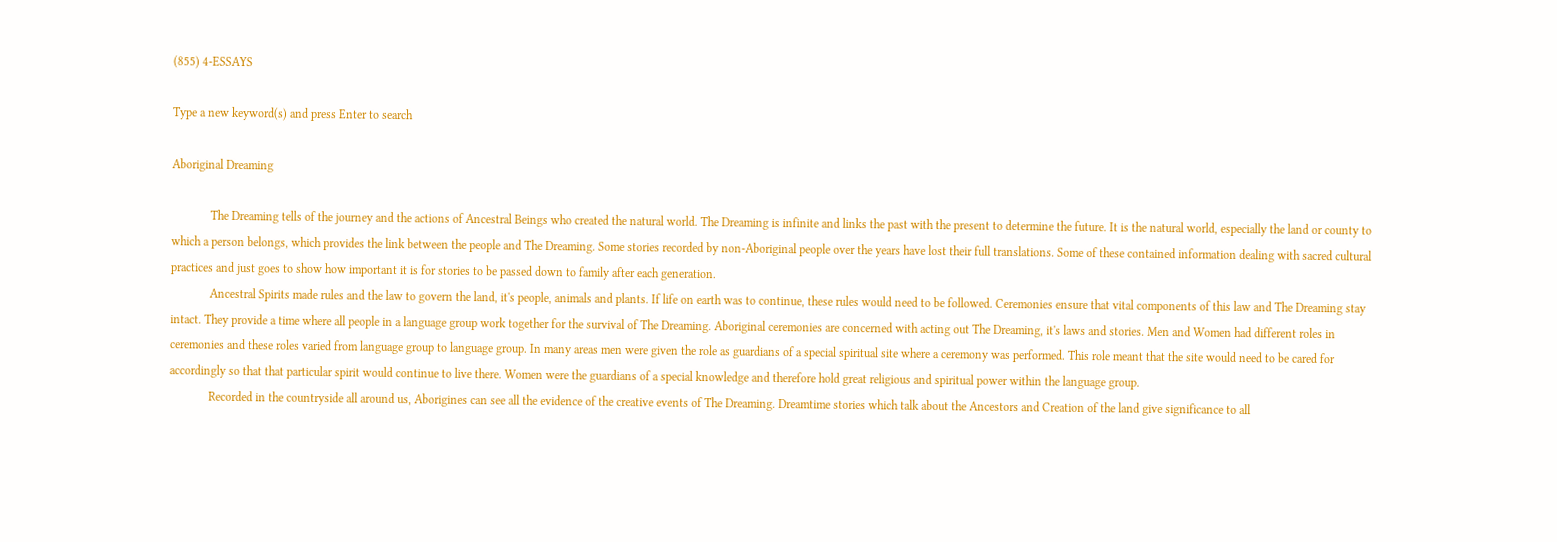(855) 4-ESSAYS

Type a new keyword(s) and press Enter to search

Aboriginal Dreaming

             The Dreaming tells of the journey and the actions of Ancestral Beings who created the natural world. The Dreaming is infinite and links the past with the present to determine the future. It is the natural world, especially the land or county to which a person belongs, which provides the link between the people and The Dreaming. Some stories recorded by non-Aboriginal people over the years have lost their full translations. Some of these contained information dealing with sacred cultural practices and just goes to show how important it is for stories to be passed down to family after each generation.
             Ancestral Spirits made rules and the law to govern the land, it's people, animals and plants. If life on earth was to continue, these rules would need to be followed. Ceremonies ensure that vital components of this law and The Dreaming stay intact. They provide a time where all people in a language group work together for the survival of The Dreaming. Aboriginal ceremonies are concerned with acting out The Dreaming, it's laws and stories. Men and Women had different roles in ceremonies and these roles varied from language group to language group. In many areas men were given the role as guardians of a special spiritual site where a ceremony was performed. This role meant that the site would need to be cared for accordingly so that that particular spirit would continue to live there. Women were the guardians of a special knowledge and therefore hold great religious and spiritual power within the language group.
             Recorded in the countryside all around us, Aborigines can see all the evidence of the creative events of The Dreaming. Dreamtime stories which talk about the Ancestors and Creation of the land give significance to all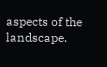aspects of the landscape.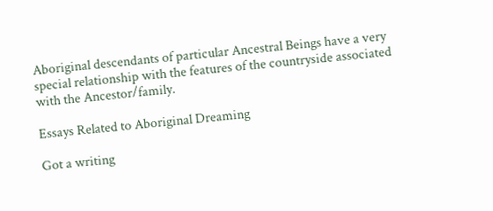Aboriginal descendants of particular Ancestral Beings have a very special relationship with the features of the countryside associated with the Ancestor/family.

Essays Related to Aboriginal Dreaming

Got a writing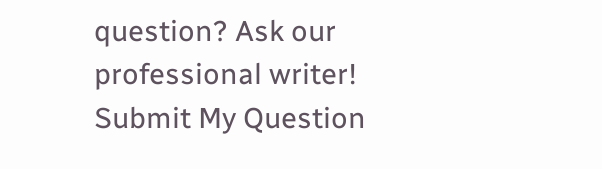question? Ask our professional writer!
Submit My Question